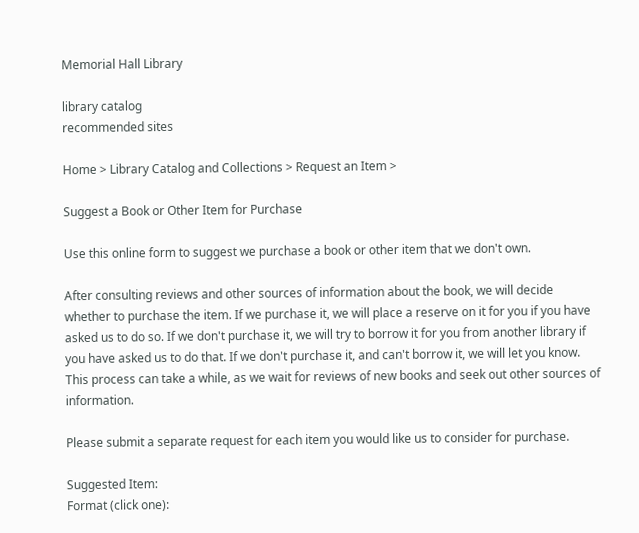Memorial Hall Library

library catalog
recommended sites

Home > Library Catalog and Collections > Request an Item >

Suggest a Book or Other Item for Purchase

Use this online form to suggest we purchase a book or other item that we don't own.

After consulting reviews and other sources of information about the book, we will decide whether to purchase the item. If we purchase it, we will place a reserve on it for you if you have asked us to do so. If we don't purchase it, we will try to borrow it for you from another library if you have asked us to do that. If we don't purchase it, and can't borrow it, we will let you know. This process can take a while, as we wait for reviews of new books and seek out other sources of information.

Please submit a separate request for each item you would like us to consider for purchase.

Suggested Item:
Format (click one):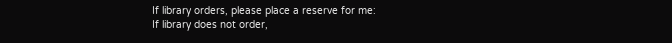If library orders, please place a reserve for me:
If library does not order,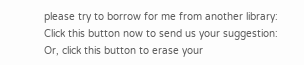please try to borrow for me from another library:
Click this button now to send us your suggestion:
Or, click this button to erase your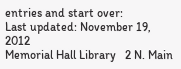entries and start over:
Last updated: November 19, 2012
Memorial Hall Library   2 N. Main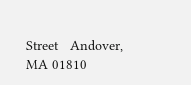Street   Andover, MA 01810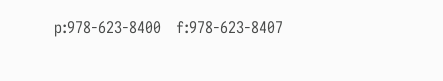p:978-623-8400   f:978-623-8407